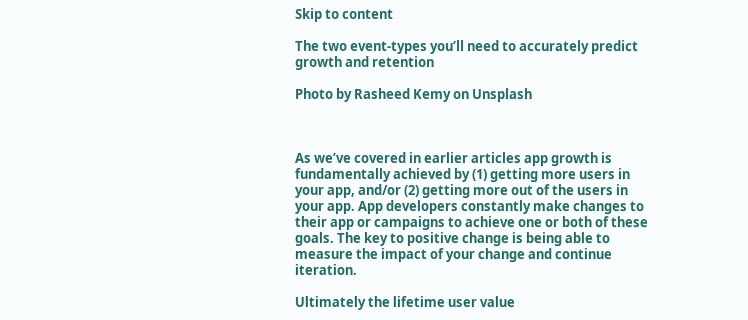Skip to content

The two event-types you’ll need to accurately predict growth and retention

Photo by Rasheed Kemy on Unsplash



As we’ve covered in earlier articles app growth is fundamentally achieved by (1) getting more users in your app, and/or (2) getting more out of the users in your app. App developers constantly make changes to their app or campaigns to achieve one or both of these goals. The key to positive change is being able to measure the impact of your change and continue iteration.

Ultimately the lifetime user value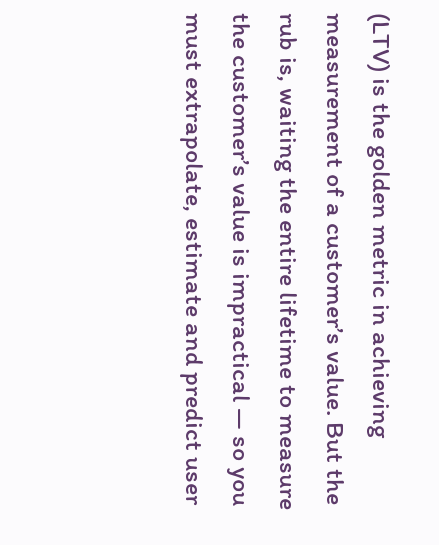(LTV) is the golden metric in achieving measurement of a customer’s value. But the rub is, waiting the entire lifetime to measure the customer’s value is impractical — so you must extrapolate, estimate and predict user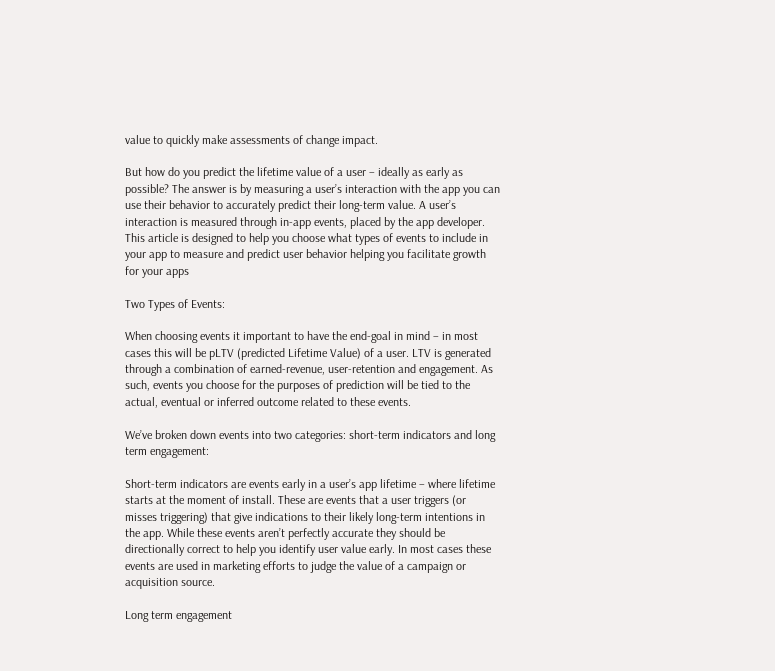value to quickly make assessments of change impact.

But how do you predict the lifetime value of a user – ideally as early as possible? The answer is by measuring a user’s interaction with the app you can use their behavior to accurately predict their long-term value. A user’s interaction is measured through in-app events, placed by the app developer. This article is designed to help you choose what types of events to include in your app to measure and predict user behavior helping you facilitate growth for your apps

Two Types of Events:

When choosing events it important to have the end-goal in mind – in most cases this will be pLTV (predicted Lifetime Value) of a user. LTV is generated through a combination of earned-revenue, user-retention and engagement. As such, events you choose for the purposes of prediction will be tied to the actual, eventual or inferred outcome related to these events.

We’ve broken down events into two categories: short-term indicators and long term engagement:

Short-term indicators are events early in a user’s app lifetime – where lifetime starts at the moment of install. These are events that a user triggers (or misses triggering) that give indications to their likely long-term intentions in the app. While these events aren’t perfectly accurate they should be directionally correct to help you identify user value early. In most cases these events are used in marketing efforts to judge the value of a campaign or acquisition source.

Long term engagement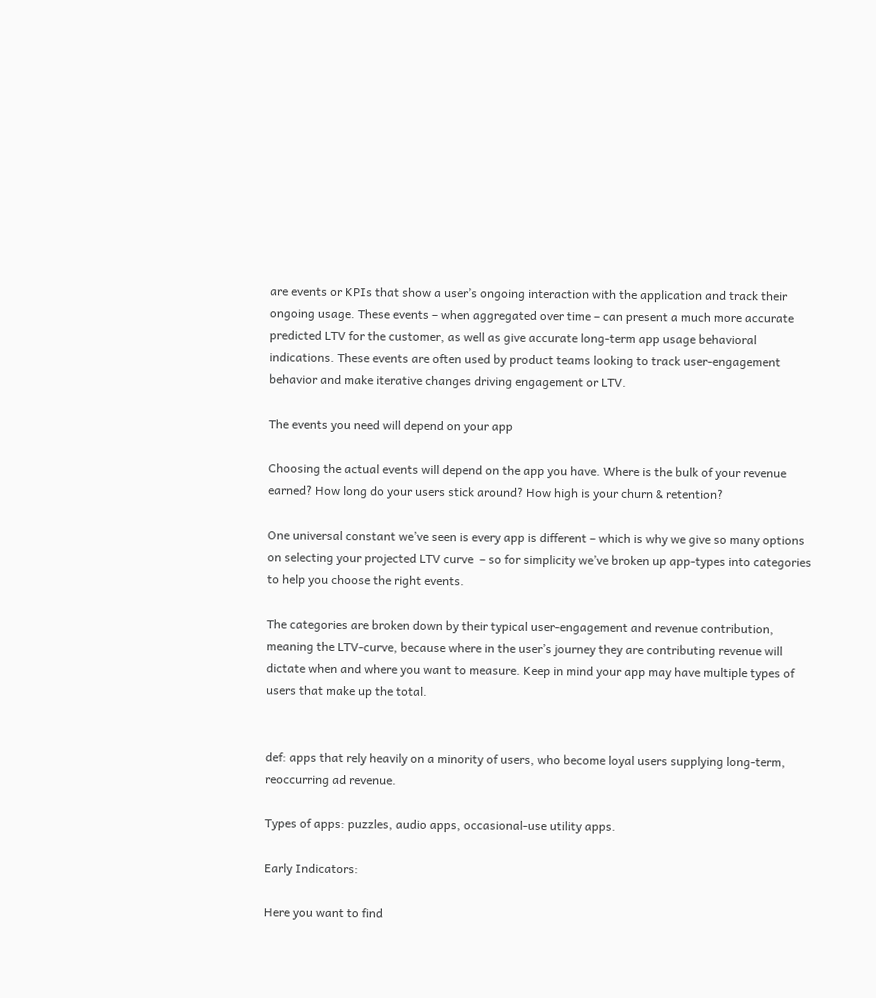are events or KPIs that show a user’s ongoing interaction with the application and track their ongoing usage. These events – when aggregated over time – can present a much more accurate predicted LTV for the customer, as well as give accurate long-term app usage behavioral indications. These events are often used by product teams looking to track user-engagement behavior and make iterative changes driving engagement or LTV.

The events you need will depend on your app

Choosing the actual events will depend on the app you have. Where is the bulk of your revenue earned? How long do your users stick around? How high is your churn & retention?

One universal constant we’ve seen is every app is different – which is why we give so many options on selecting your projected LTV curve  – so for simplicity we’ve broken up app-types into categories to help you choose the right events.

The categories are broken down by their typical user-engagement and revenue contribution, meaning the LTV-curve, because where in the user’s journey they are contributing revenue will dictate when and where you want to measure. Keep in mind your app may have multiple types of users that make up the total.


def: apps that rely heavily on a minority of users, who become loyal users supplying long-term, reoccurring ad revenue.

Types of apps: puzzles, audio apps, occasional-use utility apps.

Early Indicators:

Here you want to find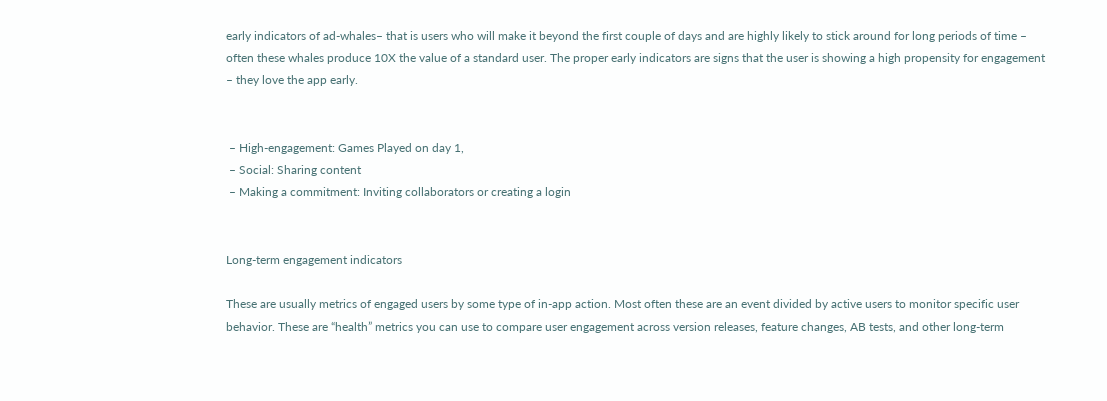early indicators of ad-whales– that is users who will make it beyond the first couple of days and are highly likely to stick around for long periods of time – often these whales produce 10X the value of a standard user. The proper early indicators are signs that the user is showing a high propensity for engagement – they love the app early.


 – High-engagement: Games Played on day 1,
 – Social: Sharing content
 – Making a commitment: Inviting collaborators or creating a login


Long-term engagement indicators

These are usually metrics of engaged users by some type of in-app action. Most often these are an event divided by active users to monitor specific user behavior. These are “health” metrics you can use to compare user engagement across version releases, feature changes, AB tests, and other long-term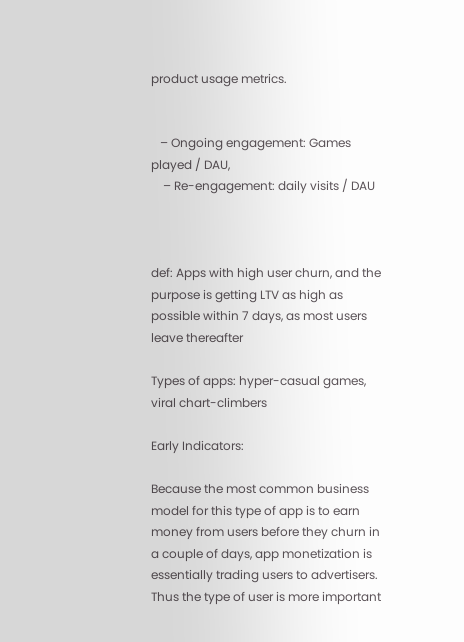product usage metrics.


   – Ongoing engagement: Games played / DAU,
    – Re-engagement: daily visits / DAU



def: Apps with high user churn, and the purpose is getting LTV as high as possible within 7 days, as most users leave thereafter

Types of apps: hyper-casual games, viral chart-climbers

Early Indicators:

Because the most common business model for this type of app is to earn money from users before they churn in a couple of days, app monetization is essentially trading users to advertisers. Thus the type of user is more important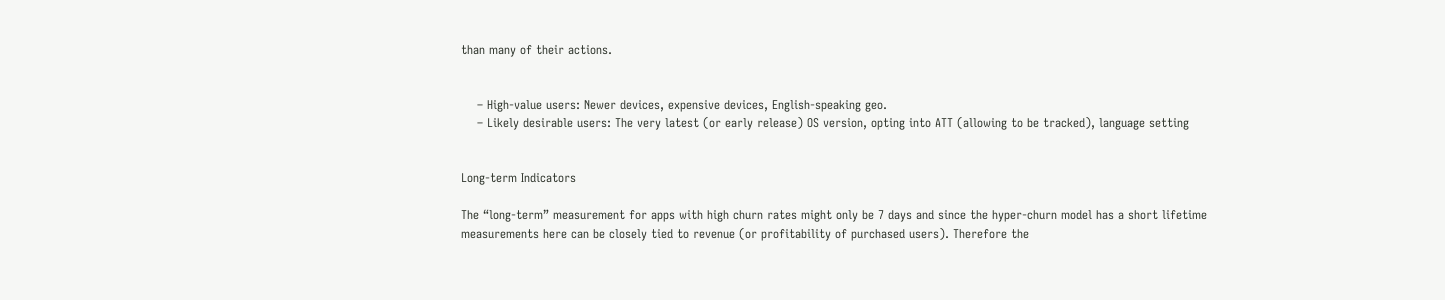than many of their actions.


    – High-value users: Newer devices, expensive devices, English-speaking geo.
    – Likely desirable users: The very latest (or early release) OS version, opting into ATT (allowing to be tracked), language setting


Long-term Indicators

The “long-term” measurement for apps with high churn rates might only be 7 days and since the hyper-churn model has a short lifetime measurements here can be closely tied to revenue (or profitability of purchased users). Therefore the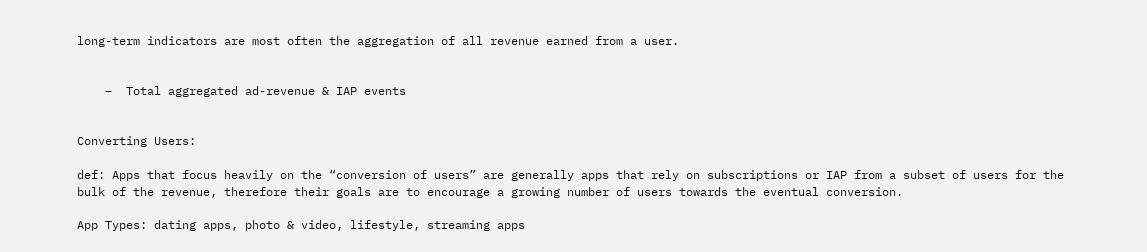long-term indicators are most often the aggregation of all revenue earned from a user.


    –  Total aggregated ad-revenue & IAP events


Converting Users:

def: Apps that focus heavily on the “conversion of users” are generally apps that rely on subscriptions or IAP from a subset of users for the bulk of the revenue, therefore their goals are to encourage a growing number of users towards the eventual conversion.

App Types: dating apps, photo & video, lifestyle, streaming apps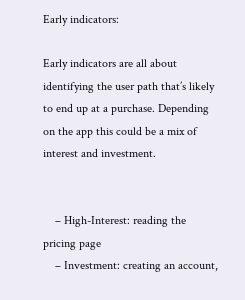Early indicators:

Early indicators are all about identifying the user path that’s likely to end up at a purchase. Depending on the app this could be a mix of interest and investment.


    – High-Interest: reading the pricing page
    – Investment: creating an account,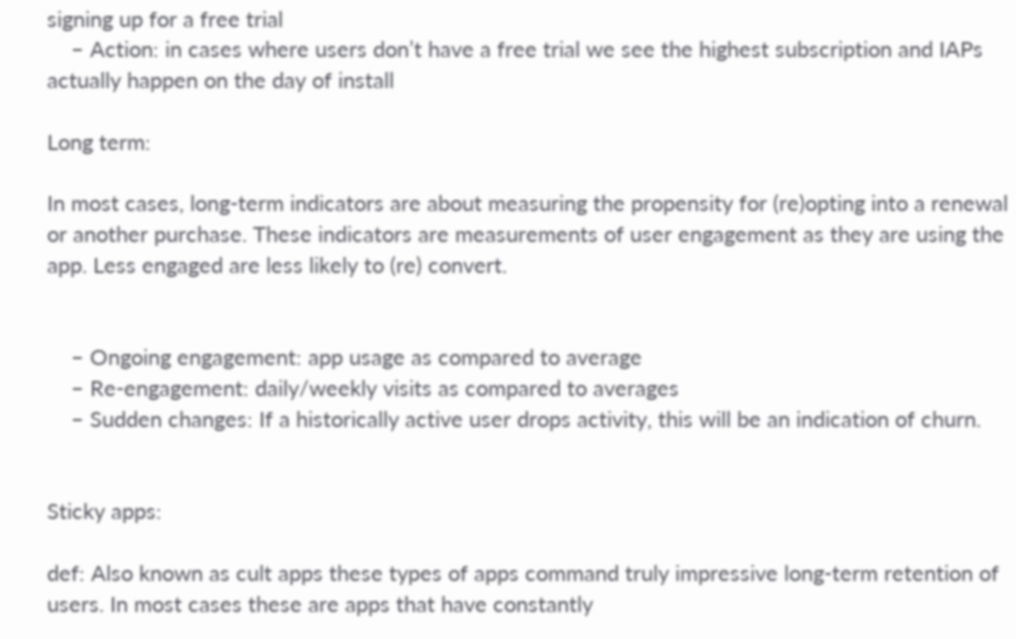signing up for a free trial
    – Action: in cases where users don’t have a free trial we see the highest subscription and IAPs actually happen on the day of install

Long term:

In most cases, long-term indicators are about measuring the propensity for (re)opting into a renewal or another purchase. These indicators are measurements of user engagement as they are using the app. Less engaged are less likely to (re) convert.


    – Ongoing engagement: app usage as compared to average
    – Re-engagement: daily/weekly visits as compared to averages
    – Sudden changes: If a historically active user drops activity, this will be an indication of churn.


Sticky apps:

def: Also known as cult apps these types of apps command truly impressive long-term retention of users. In most cases these are apps that have constantly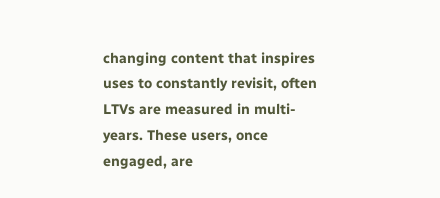changing content that inspires uses to constantly revisit, often LTVs are measured in multi-years. These users, once engaged, are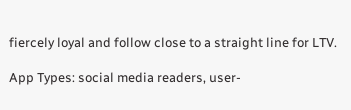fiercely loyal and follow close to a straight line for LTV.

App Types: social media readers, user-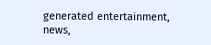generated entertainment, news,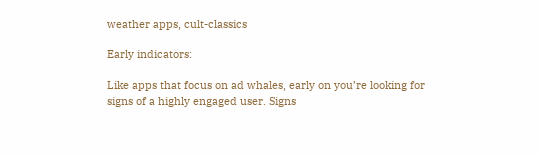weather apps, cult-classics

Early indicators:

Like apps that focus on ad whales, early on you’re looking for signs of a highly engaged user. Signs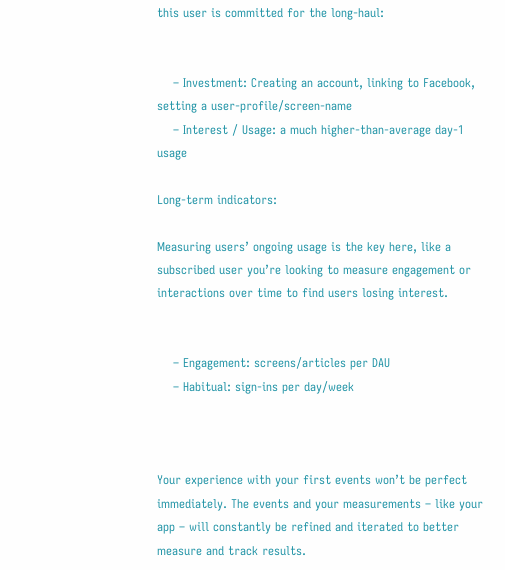this user is committed for the long-haul:


    – Investment: Creating an account, linking to Facebook, setting a user-profile/screen-name
    – Interest / Usage: a much higher-than-average day-1 usage

Long-term indicators:

Measuring users’ ongoing usage is the key here, like a subscribed user you’re looking to measure engagement or interactions over time to find users losing interest.


    – Engagement: screens/articles per DAU
    – Habitual: sign-ins per day/week



Your experience with your first events won’t be perfect immediately. The events and your measurements – like your app – will constantly be refined and iterated to better measure and track results.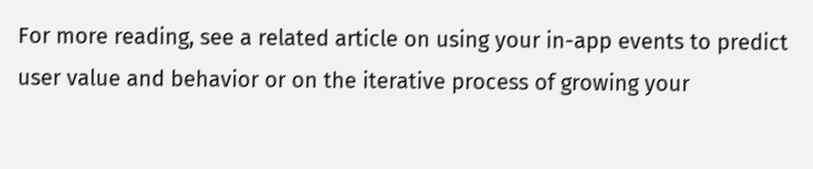For more reading, see a related article on using your in-app events to predict user value and behavior or on the iterative process of growing your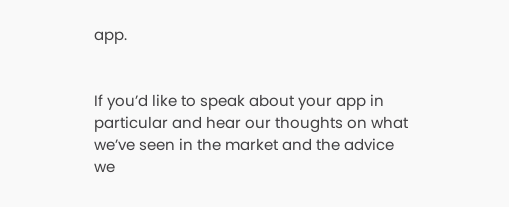app.


If you’d like to speak about your app in particular and hear our thoughts on what we’ve seen in the market and the advice we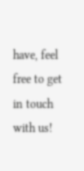have, feel free to get in touch with us!